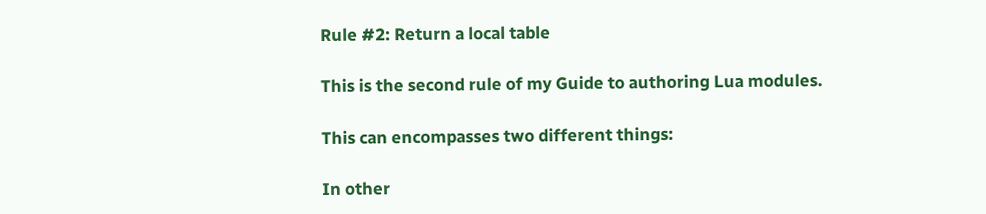Rule #2: Return a local table

This is the second rule of my Guide to authoring Lua modules.

This can encompasses two different things:

In other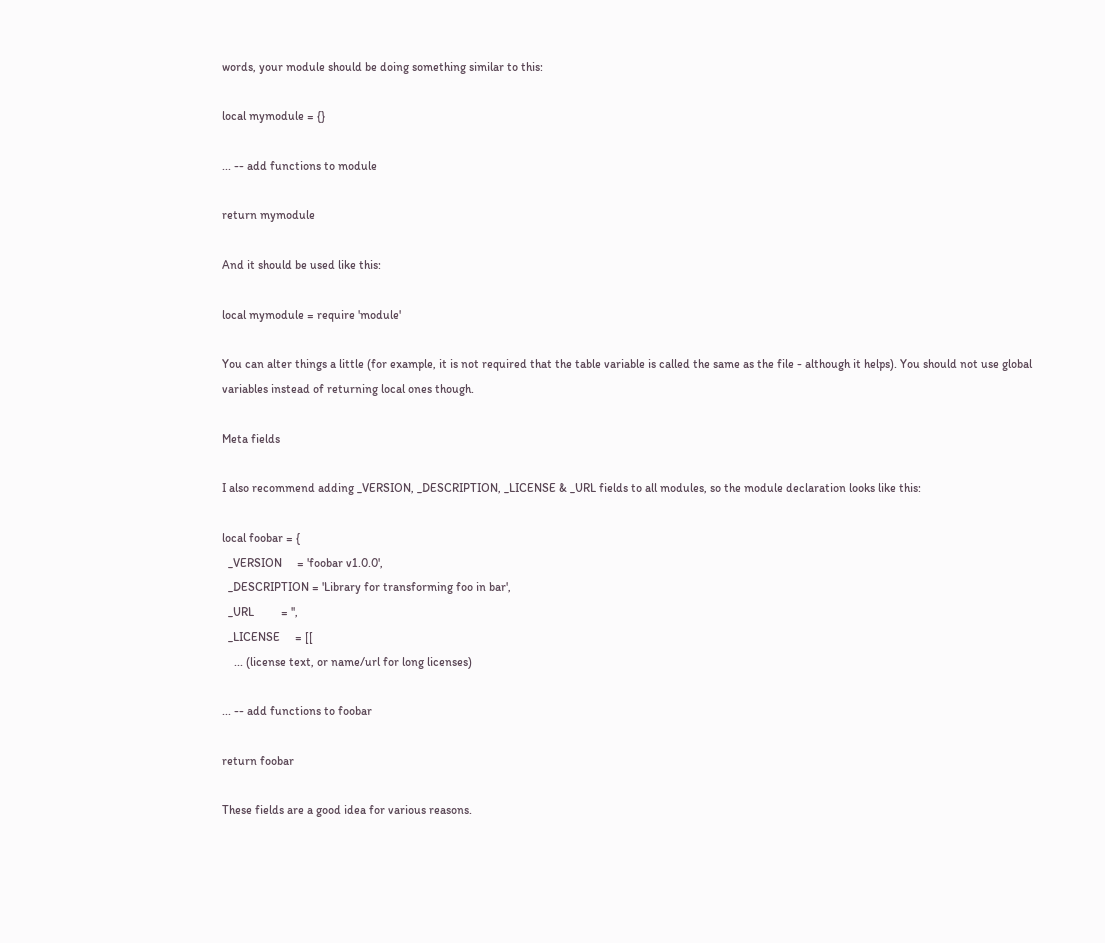words, your module should be doing something similar to this:

local mymodule = {}

... -- add functions to module

return mymodule

And it should be used like this:

local mymodule = require 'module'

You can alter things a little (for example, it is not required that the table variable is called the same as the file - although it helps). You should not use global variables instead of returning local ones though.

Meta fields

I also recommend adding _VERSION, _DESCRIPTION, _LICENSE & _URL fields to all modules, so the module declaration looks like this:

local foobar = {
  _VERSION     = 'foobar v1.0.0',
  _DESCRIPTION = 'Library for transforming foo in bar',
  _URL         = '',
  _LICENSE     = [[
    ... (license text, or name/url for long licenses)

... -- add functions to foobar

return foobar

These fields are a good idea for various reasons.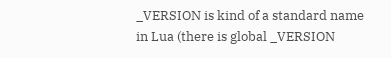_VERSION is kind of a standard name in Lua (there is global _VERSION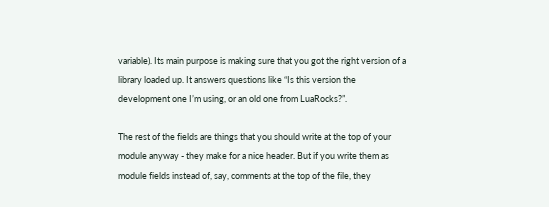variable). Its main purpose is making sure that you got the right version of a library loaded up. It answers questions like “Is this version the development one I’m using, or an old one from LuaRocks?”.

The rest of the fields are things that you should write at the top of your module anyway - they make for a nice header. But if you write them as module fields instead of, say, comments at the top of the file, they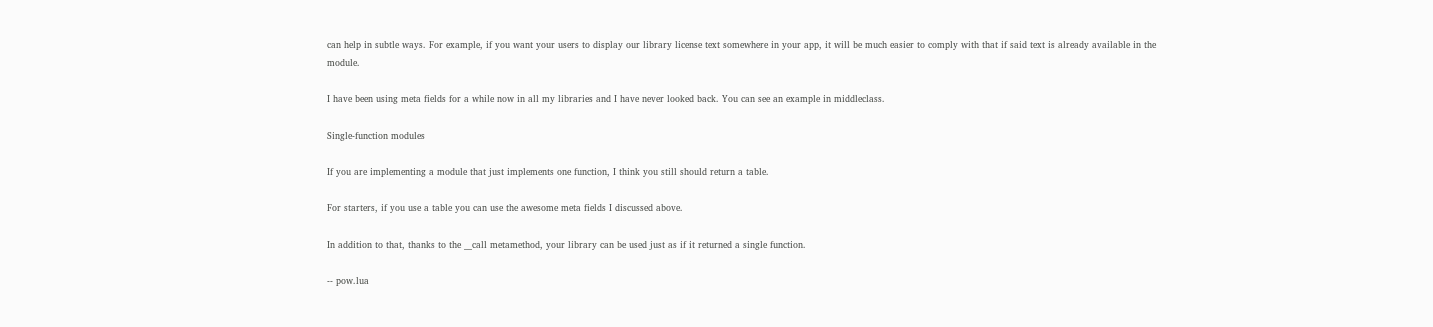can help in subtle ways. For example, if you want your users to display our library license text somewhere in your app, it will be much easier to comply with that if said text is already available in the module.

I have been using meta fields for a while now in all my libraries and I have never looked back. You can see an example in middleclass.

Single-function modules

If you are implementing a module that just implements one function, I think you still should return a table.

For starters, if you use a table you can use the awesome meta fields I discussed above.

In addition to that, thanks to the __call metamethod, your library can be used just as if it returned a single function.

-- pow.lua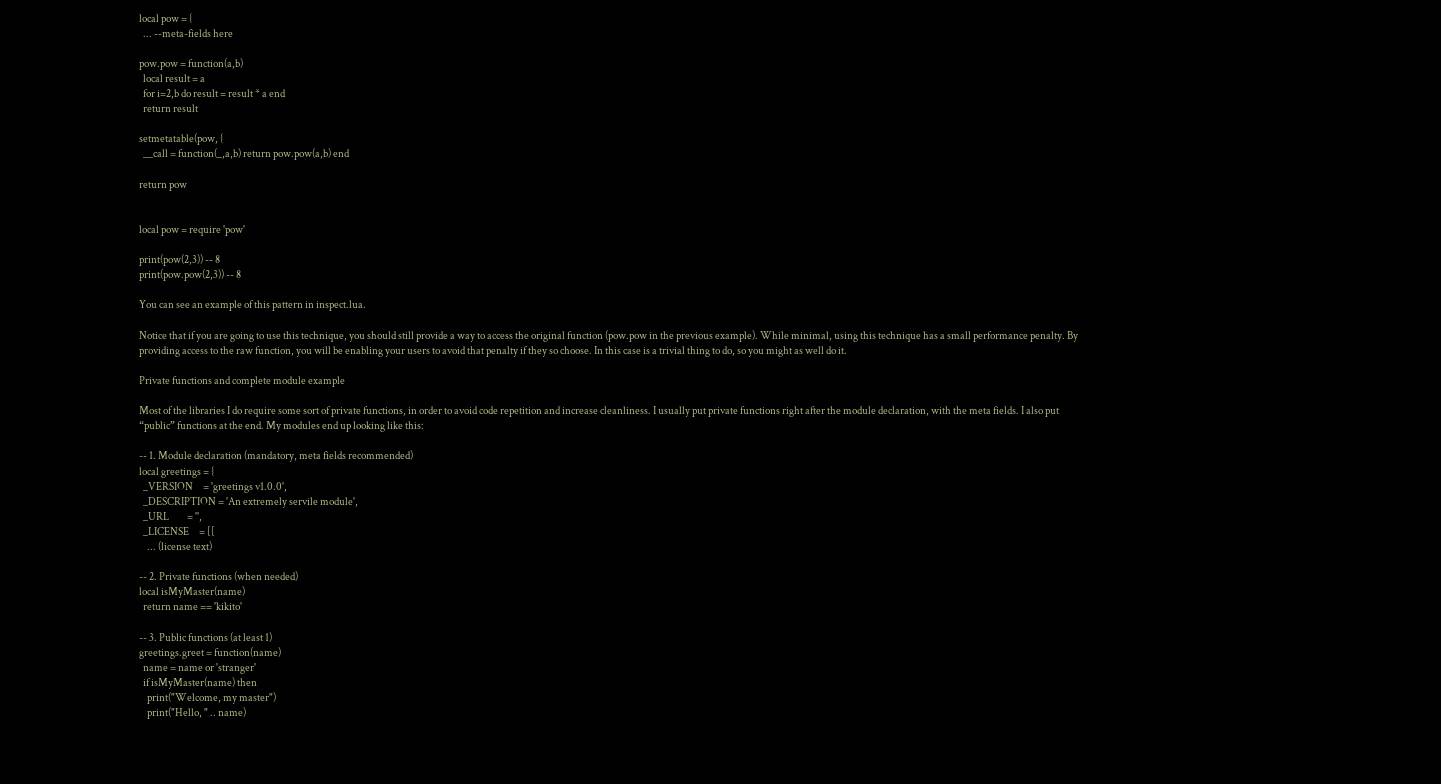local pow = {
  ... --meta-fields here

pow.pow = function(a,b)
  local result = a
  for i=2,b do result = result * a end
  return result

setmetatable(pow, {
  __call = function(_,a,b) return pow.pow(a,b) end

return pow


local pow = require 'pow'

print(pow(2,3)) -- 8
print(pow.pow(2,3)) -- 8

You can see an example of this pattern in inspect.lua.

Notice that if you are going to use this technique, you should still provide a way to access the original function (pow.pow in the previous example). While minimal, using this technique has a small performance penalty. By providing access to the raw function, you will be enabling your users to avoid that penalty if they so choose. In this case is a trivial thing to do, so you might as well do it.

Private functions and complete module example

Most of the libraries I do require some sort of private functions, in order to avoid code repetition and increase cleanliness. I usually put private functions right after the module declaration, with the meta fields. I also put “public” functions at the end. My modules end up looking like this:

-- 1. Module declaration (mandatory, meta fields recommended)
local greetings = {
  _VERSION     = 'greetings v1.0.0',
  _DESCRIPTION = 'An extremely servile module',
  _URL         = '',
  _LICENSE     = [[
    ... (license text)

-- 2. Private functions (when needed)
local isMyMaster(name)
  return name == 'kikito'

-- 3. Public functions (at least 1)
greetings.greet = function(name)
  name = name or 'stranger'
  if isMyMaster(name) then
    print("Welcome, my master")
    print("Hello, " .. name)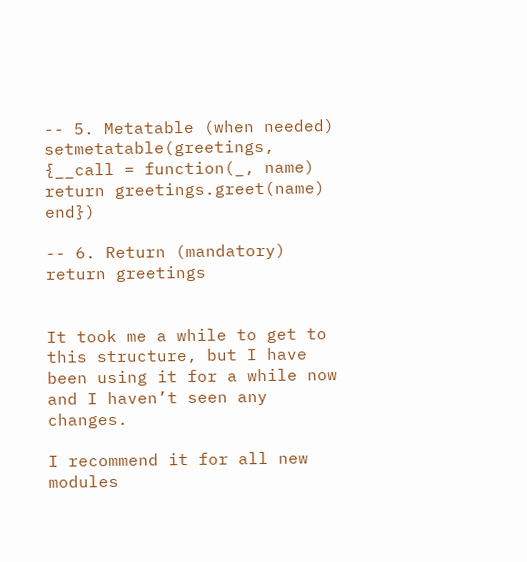-- 5. Metatable (when needed)
setmetatable(greetings, {__call = function(_, name) return greetings.greet(name) end})

-- 6. Return (mandatory)
return greetings


It took me a while to get to this structure, but I have been using it for a while now and I haven’t seen any changes.

I recommend it for all new modules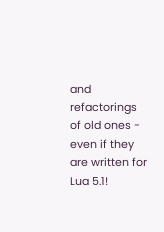and refactorings of old ones - even if they are written for Lua 5.1!